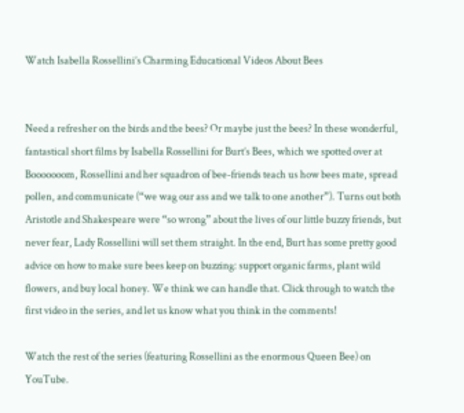Watch Isabella Rossellini’s Charming Educational Videos About Bees


Need a refresher on the birds and the bees? Or maybe just the bees? In these wonderful, fantastical short films by Isabella Rossellini for Burt’s Bees, which we spotted over at Booooooom, Rossellini and her squadron of bee-friends teach us how bees mate, spread pollen, and communicate (“we wag our ass and we talk to one another”). Turns out both Aristotle and Shakespeare were “so wrong” about the lives of our little buzzy friends, but never fear, Lady Rossellini will set them straight. In the end, Burt has some pretty good advice on how to make sure bees keep on buzzing: support organic farms, plant wild flowers, and buy local honey. We think we can handle that. Click through to watch the first video in the series, and let us know what you think in the comments!

Watch the rest of the series (featuring Rossellini as the enormous Queen Bee) on YouTube.